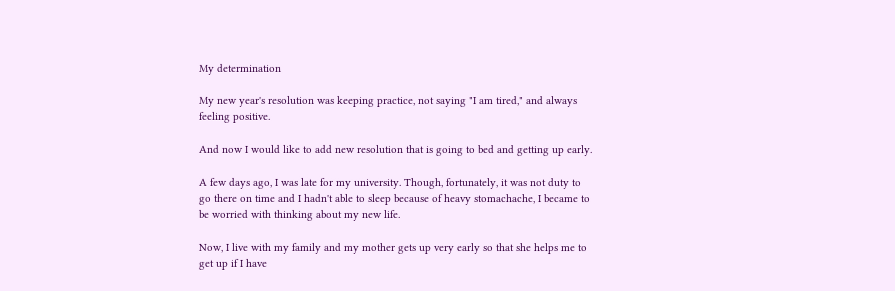My determination

My new year's resolution was keeping practice, not saying "I am tired," and always feeling positive.

And now I would like to add new resolution that is going to bed and getting up early.

A few days ago, I was late for my university. Though, fortunately, it was not duty to go there on time and I hadn't able to sleep because of heavy stomachache, I became to be worried with thinking about my new life.

Now, I live with my family and my mother gets up very early so that she helps me to get up if I have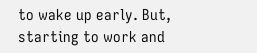to wake up early. But, starting to work and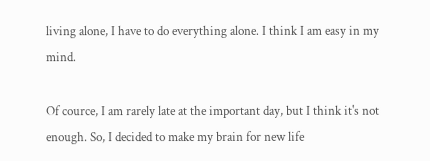living alone, I have to do everything alone. I think I am easy in my mind.

Of cource, I am rarely late at the important day, but I think it's not enough. So, I decided to make my brain for new life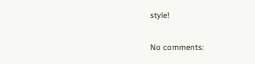style!

No comments: